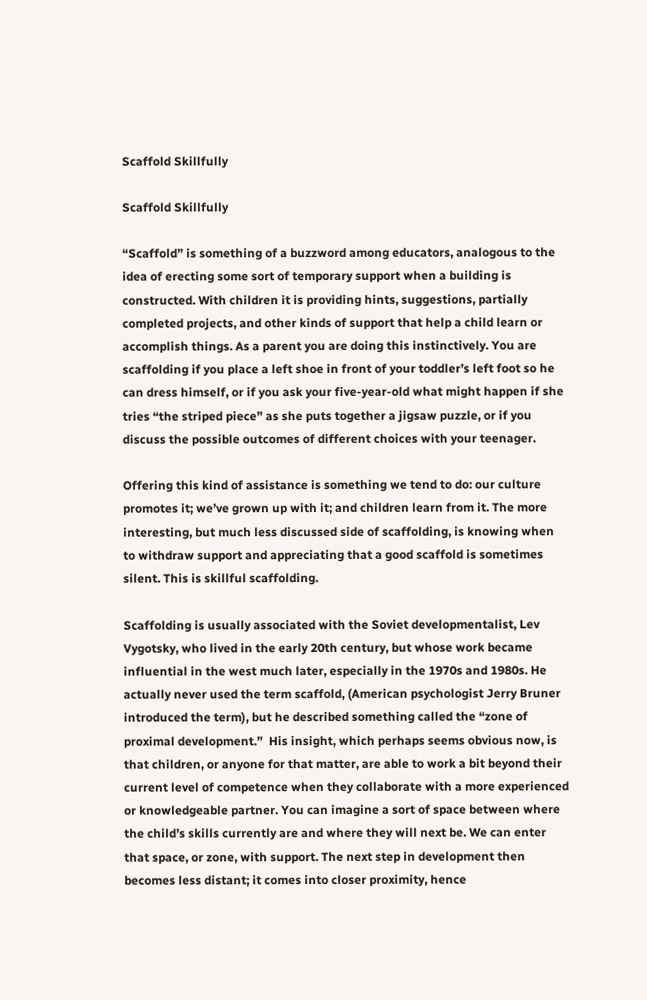Scaffold Skillfully

Scaffold Skillfully

“Scaffold” is something of a buzzword among educators, analogous to the idea of erecting some sort of temporary support when a building is constructed. With children it is providing hints, suggestions, partially completed projects, and other kinds of support that help a child learn or accomplish things. As a parent you are doing this instinctively. You are scaffolding if you place a left shoe in front of your toddler’s left foot so he can dress himself, or if you ask your five-year-old what might happen if she tries “the striped piece” as she puts together a jigsaw puzzle, or if you discuss the possible outcomes of different choices with your teenager.

Offering this kind of assistance is something we tend to do: our culture promotes it; we’ve grown up with it; and children learn from it. The more interesting, but much less discussed side of scaffolding, is knowing when to withdraw support and appreciating that a good scaffold is sometimes silent. This is skillful scaffolding.

Scaffolding is usually associated with the Soviet developmentalist, Lev Vygotsky, who lived in the early 20th century, but whose work became influential in the west much later, especially in the 1970s and 1980s. He actually never used the term scaffold, (American psychologist Jerry Bruner introduced the term), but he described something called the “zone of proximal development.”  His insight, which perhaps seems obvious now, is that children, or anyone for that matter, are able to work a bit beyond their current level of competence when they collaborate with a more experienced or knowledgeable partner. You can imagine a sort of space between where the child’s skills currently are and where they will next be. We can enter that space, or zone, with support. The next step in development then becomes less distant; it comes into closer proximity, hence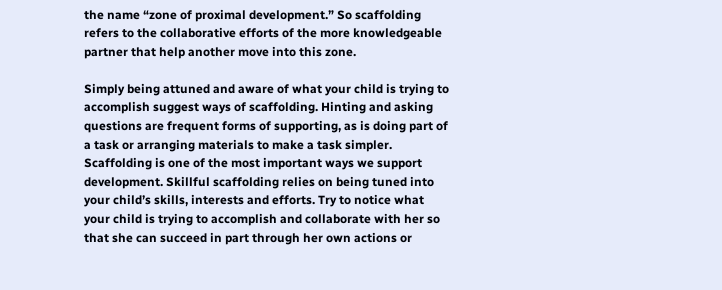the name “zone of proximal development.” So scaffolding refers to the collaborative efforts of the more knowledgeable partner that help another move into this zone.

Simply being attuned and aware of what your child is trying to accomplish suggest ways of scaffolding. Hinting and asking questions are frequent forms of supporting, as is doing part of a task or arranging materials to make a task simpler. Scaffolding is one of the most important ways we support development. Skillful scaffolding relies on being tuned into your child’s skills, interests and efforts. Try to notice what your child is trying to accomplish and collaborate with her so that she can succeed in part through her own actions or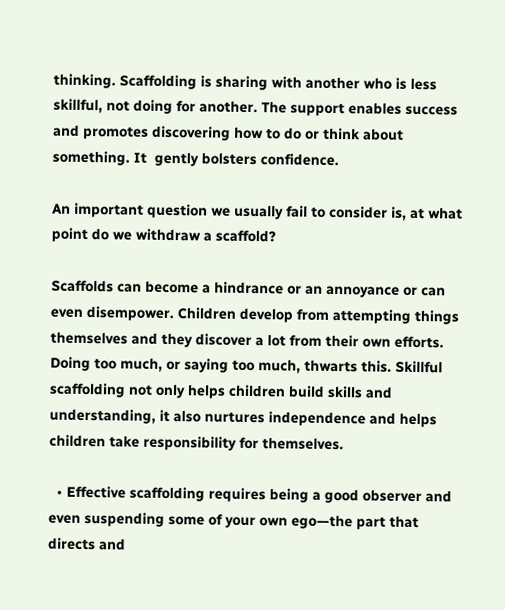thinking. Scaffolding is sharing with another who is less skillful, not doing for another. The support enables success and promotes discovering how to do or think about something. It  gently bolsters confidence.

An important question we usually fail to consider is, at what point do we withdraw a scaffold?

Scaffolds can become a hindrance or an annoyance or can even disempower. Children develop from attempting things themselves and they discover a lot from their own efforts. Doing too much, or saying too much, thwarts this. Skillful scaffolding not only helps children build skills and understanding, it also nurtures independence and helps children take responsibility for themselves.

  • Effective scaffolding requires being a good observer and even suspending some of your own ego—the part that directs and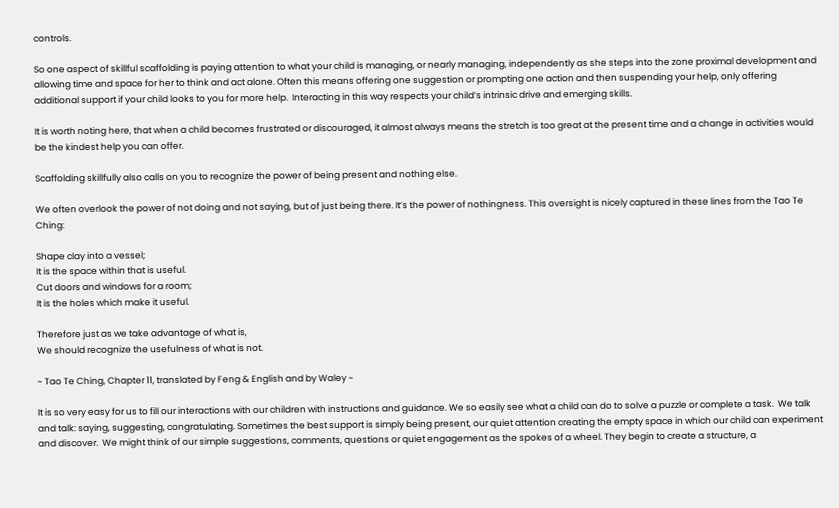controls.

So one aspect of skillful scaffolding is paying attention to what your child is managing, or nearly managing, independently as she steps into the zone proximal development and allowing time and space for her to think and act alone. Often this means offering one suggestion or prompting one action and then suspending your help, only offering additional support if your child looks to you for more help.  Interacting in this way respects your child’s intrinsic drive and emerging skills.

It is worth noting here, that when a child becomes frustrated or discouraged, it almost always means the stretch is too great at the present time and a change in activities would be the kindest help you can offer.

Scaffolding skillfully also calls on you to recognize the power of being present and nothing else.

We often overlook the power of not doing and not saying, but of just being there. It’s the power of nothingness. This oversight is nicely captured in these lines from the Tao Te Ching:

Shape clay into a vessel;
It is the space within that is useful.
Cut doors and windows for a room;
It is the holes which make it useful.

Therefore just as we take advantage of what is,
We should recognize the usefulness of what is not.

~ Tao Te Ching, Chapter 11, translated by Feng & English and by Waley ~

It is so very easy for us to fill our interactions with our children with instructions and guidance. We so easily see what a child can do to solve a puzzle or complete a task.  We talk and talk: saying, suggesting, congratulating. Sometimes the best support is simply being present, our quiet attention creating the empty space in which our child can experiment and discover.  We might think of our simple suggestions, comments, questions or quiet engagement as the spokes of a wheel. They begin to create a structure, a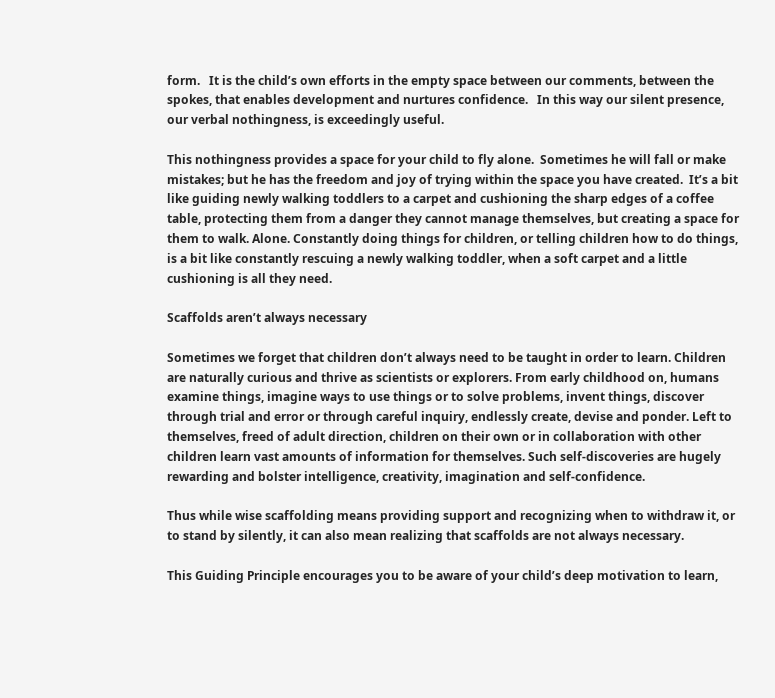form.   It is the child’s own efforts in the empty space between our comments, between the spokes, that enables development and nurtures confidence.   In this way our silent presence, our verbal nothingness, is exceedingly useful.

This nothingness provides a space for your child to fly alone.  Sometimes he will fall or make mistakes; but he has the freedom and joy of trying within the space you have created.  It’s a bit like guiding newly walking toddlers to a carpet and cushioning the sharp edges of a coffee table, protecting them from a danger they cannot manage themselves, but creating a space for them to walk. Alone. Constantly doing things for children, or telling children how to do things, is a bit like constantly rescuing a newly walking toddler, when a soft carpet and a little cushioning is all they need.

Scaffolds aren’t always necessary

Sometimes we forget that children don’t always need to be taught in order to learn. Children are naturally curious and thrive as scientists or explorers. From early childhood on, humans examine things, imagine ways to use things or to solve problems, invent things, discover through trial and error or through careful inquiry, endlessly create, devise and ponder. Left to themselves, freed of adult direction, children on their own or in collaboration with other children learn vast amounts of information for themselves. Such self-discoveries are hugely rewarding and bolster intelligence, creativity, imagination and self-confidence.

Thus while wise scaffolding means providing support and recognizing when to withdraw it, or to stand by silently, it can also mean realizing that scaffolds are not always necessary.

This Guiding Principle encourages you to be aware of your child’s deep motivation to learn,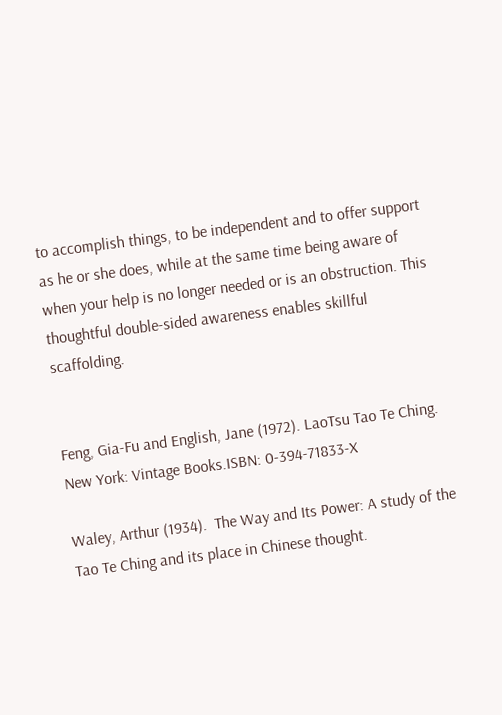to accomplish things, to be independent and to offer support as he or she does, while at the same time being aware of when your help is no longer needed or is an obstruction. This thoughtful double-sided awareness enables skillful scaffolding.


Feng, Gia-Fu and English, Jane (1972). LaoTsu Tao Te Ching. New York: Vintage Books.ISBN: 0-394-71833-X

Waley, Arthur (1934).  The Way and Its Power: A study of the Tao Te Ching and its place in Chinese thought.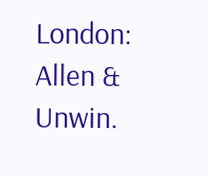London: Allen & Unwin.